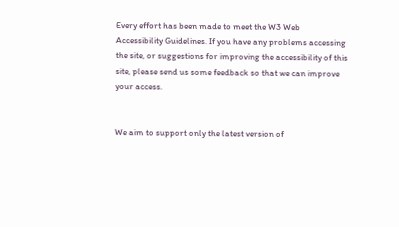Every effort has been made to meet the W3 Web Accessibility Guidelines. If you have any problems accessing the site, or suggestions for improving the accessibility of this site, please send us some feedback so that we can improve your access.


We aim to support only the latest version of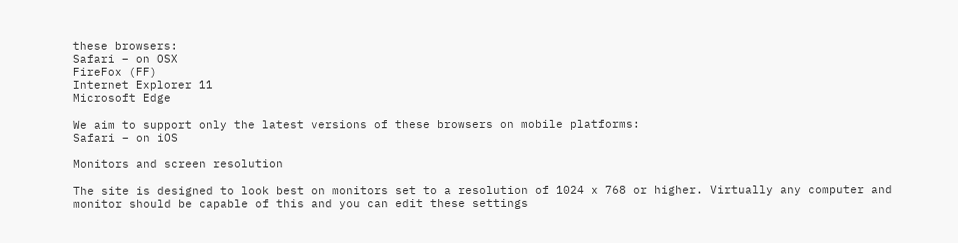these browsers:
Safari – on OSX
FireFox (FF)
Internet Explorer 11
Microsoft Edge

We aim to support only the latest versions of these browsers on mobile platforms:
Safari – on iOS

Monitors and screen resolution

The site is designed to look best on monitors set to a resolution of 1024 x 768 or higher. Virtually any computer and monitor should be capable of this and you can edit these settings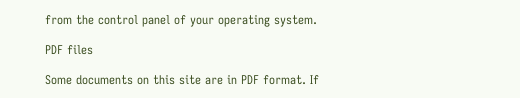from the control panel of your operating system.

PDF files

Some documents on this site are in PDF format. If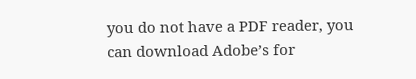you do not have a PDF reader, you can download Adobe’s for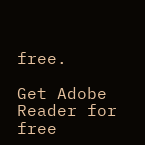free.

Get Adobe Reader for free